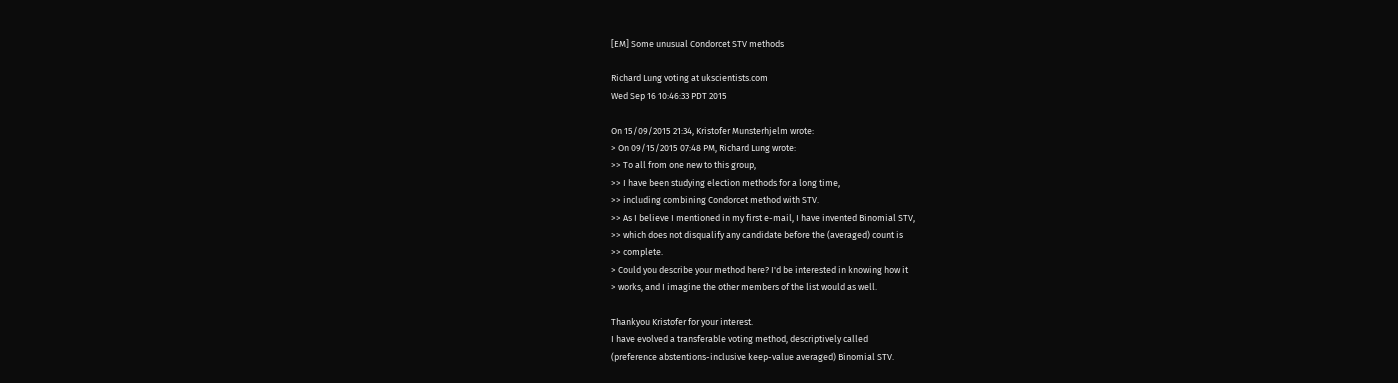[EM] Some unusual Condorcet STV methods

Richard Lung voting at ukscientists.com
Wed Sep 16 10:46:33 PDT 2015

On 15/09/2015 21:34, Kristofer Munsterhjelm wrote:
> On 09/15/2015 07:48 PM, Richard Lung wrote:
>> To all from one new to this group,
>> I have been studying election methods for a long time,
>> including combining Condorcet method with STV.
>> As I believe I mentioned in my first e-mail, I have invented Binomial STV,
>> which does not disqualify any candidate before the (averaged) count is
>> complete.
> Could you describe your method here? I'd be interested in knowing how it
> works, and I imagine the other members of the list would as well.

Thankyou Kristofer for your interest.
I have evolved a transferable voting method, descriptively called
(preference abstentions-inclusive keep-value averaged) Binomial STV.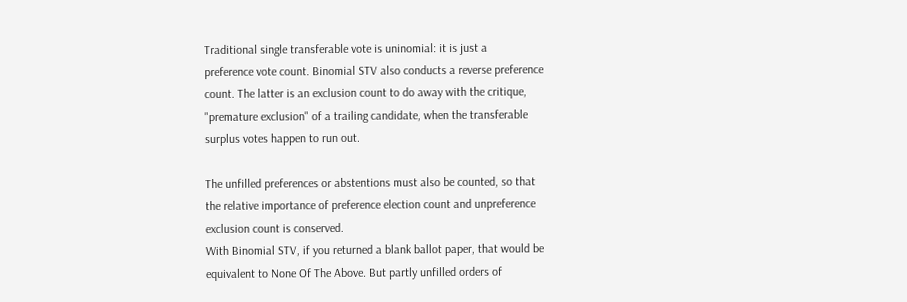Traditional single transferable vote is uninomial: it is just a
preference vote count. Binomial STV also conducts a reverse preference
count. The latter is an exclusion count to do away with the critique,
"premature exclusion" of a trailing candidate, when the transferable
surplus votes happen to run out.

The unfilled preferences or abstentions must also be counted, so that
the relative importance of preference election count and unpreference
exclusion count is conserved.
With Binomial STV, if you returned a blank ballot paper, that would be
equivalent to None Of The Above. But partly unfilled orders of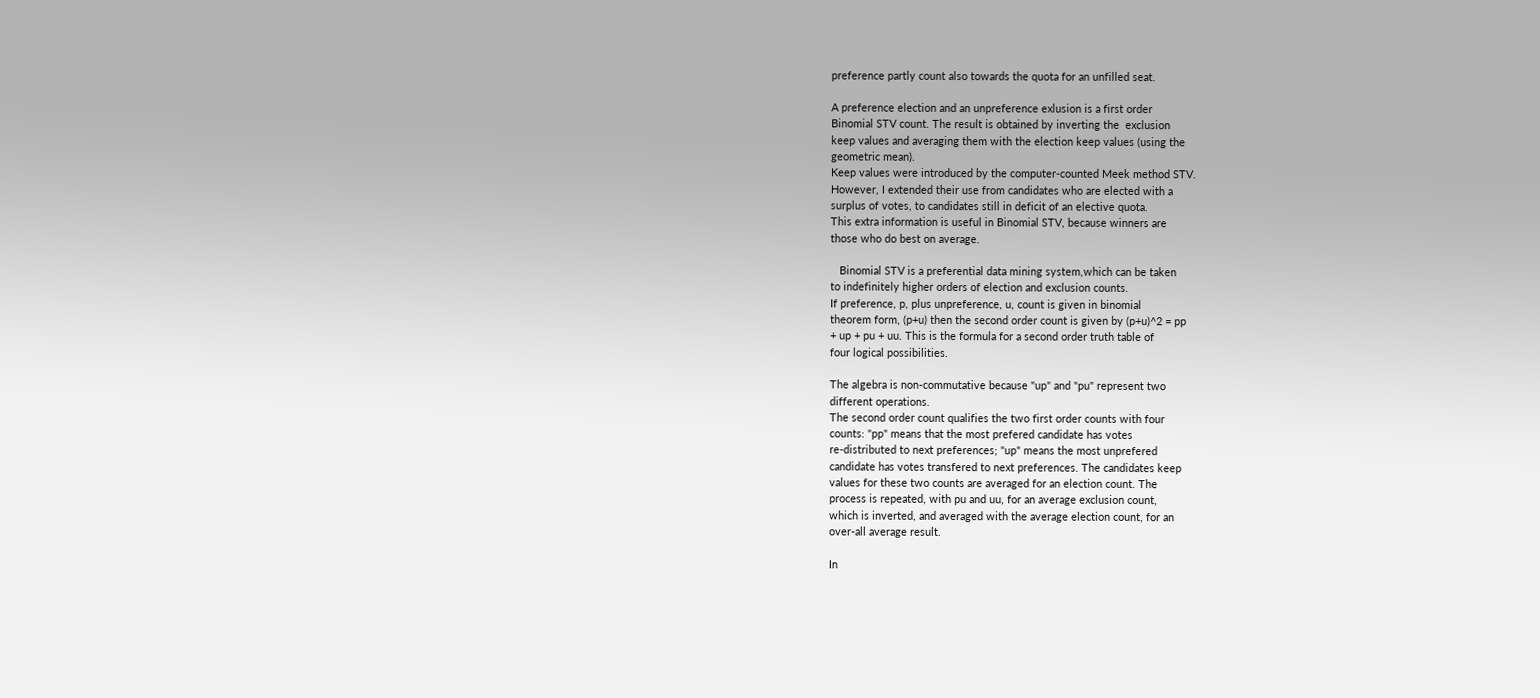preference partly count also towards the quota for an unfilled seat.

A preference election and an unpreference exlusion is a first order
Binomial STV count. The result is obtained by inverting the  exclusion
keep values and averaging them with the election keep values (using the
geometric mean).
Keep values were introduced by the computer-counted Meek method STV.
However, I extended their use from candidates who are elected with a
surplus of votes, to candidates still in deficit of an elective quota.
This extra information is useful in Binomial STV, because winners are
those who do best on average.

   Binomial STV is a preferential data mining system,which can be taken
to indefinitely higher orders of election and exclusion counts.
If preference, p, plus unpreference, u, count is given in binomial
theorem form, (p+u) then the second order count is given by (p+u)^2 = pp
+ up + pu + uu. This is the formula for a second order truth table of
four logical possibilities.

The algebra is non-commutative because "up" and "pu" represent two
different operations.
The second order count qualifies the two first order counts with four
counts: "pp" means that the most prefered candidate has votes
re-distributed to next preferences; "up" means the most unprefered
candidate has votes transfered to next preferences. The candidates keep
values for these two counts are averaged for an election count. The
process is repeated, with pu and uu, for an average exclusion count,
which is inverted, and averaged with the average election count, for an
over-all average result.

In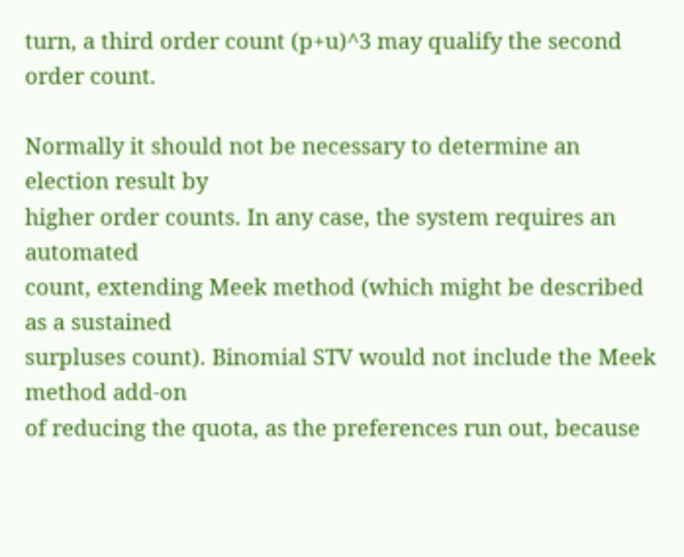turn, a third order count (p+u)^3 may qualify the second order count.

Normally it should not be necessary to determine an election result by
higher order counts. In any case, the system requires an automated
count, extending Meek method (which might be described as a sustained
surpluses count). Binomial STV would not include the Meek method add-on
of reducing the quota, as the preferences run out, because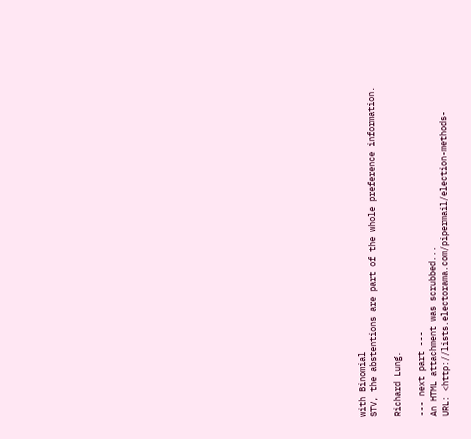with Binomial
STV, the abstentions are part of the whole preference information.

Richard Lung.

--- next part ---
An HTML attachment was scrubbed...
URL: <http://lists.electorama.com/pipermail/election-methods-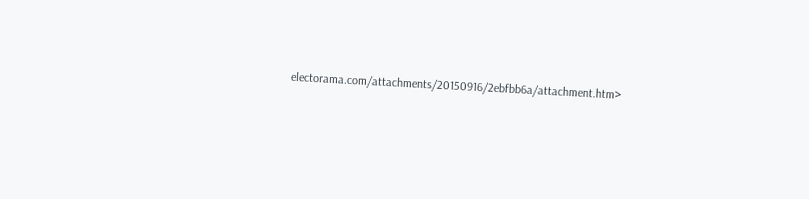electorama.com/attachments/20150916/2ebfbb6a/attachment.htm>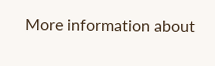More information about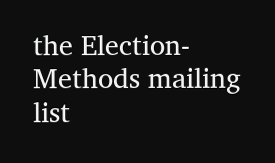the Election-Methods mailing list